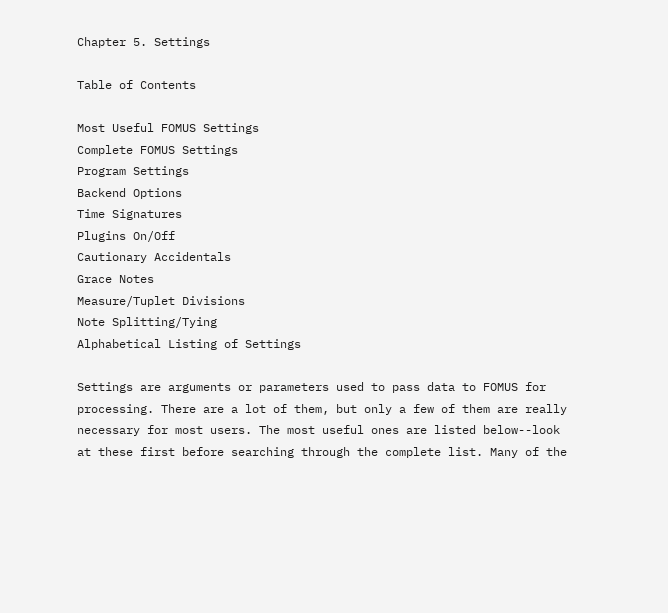Chapter 5. Settings

Table of Contents

Most Useful FOMUS Settings
Complete FOMUS Settings
Program Settings
Backend Options
Time Signatures
Plugins On/Off
Cautionary Accidentals
Grace Notes
Measure/Tuplet Divisions
Note Splitting/Tying
Alphabetical Listing of Settings

Settings are arguments or parameters used to pass data to FOMUS for processing. There are a lot of them, but only a few of them are really necessary for most users. The most useful ones are listed below--look at these first before searching through the complete list. Many of the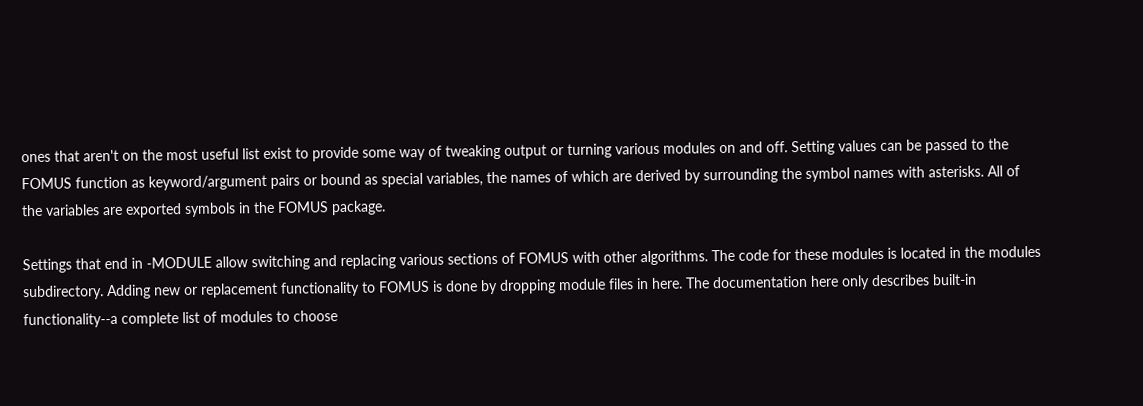ones that aren't on the most useful list exist to provide some way of tweaking output or turning various modules on and off. Setting values can be passed to the FOMUS function as keyword/argument pairs or bound as special variables, the names of which are derived by surrounding the symbol names with asterisks. All of the variables are exported symbols in the FOMUS package.

Settings that end in -MODULE allow switching and replacing various sections of FOMUS with other algorithms. The code for these modules is located in the modules subdirectory. Adding new or replacement functionality to FOMUS is done by dropping module files in here. The documentation here only describes built-in functionality--a complete list of modules to choose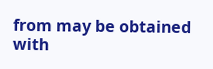from may be obtained with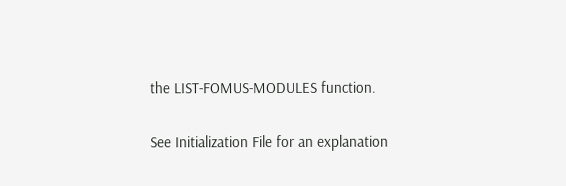the LIST-FOMUS-MODULES function.

See Initialization File for an explanation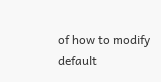of how to modify default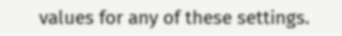values for any of these settings.